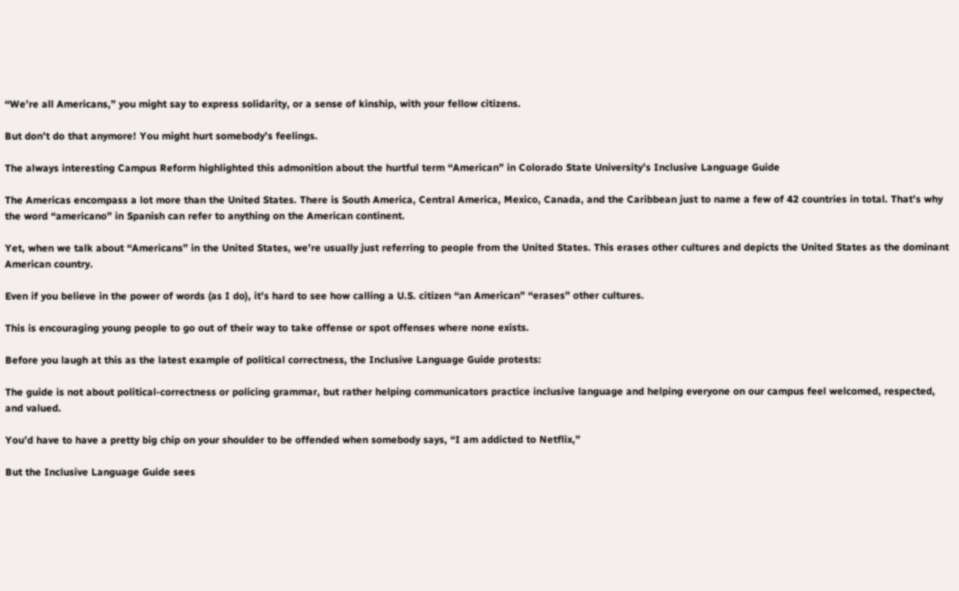“We’re all Americans,” you might say to express solidarity, or a sense of kinship, with your fellow citizens.

But don’t do that anymore! You might hurt somebody’s feelings.

The always interesting Campus Reform highlighted this admonition about the hurtful term “American” in Colorado State University’s Inclusive Language Guide

The Americas encompass a lot more than the United States. There is South America, Central America, Mexico, Canada, and the Caribbean just to name a few of 42 countries in total. That’s why the word “americano” in Spanish can refer to anything on the American continent.

Yet, when we talk about “Americans” in the United States, we’re usually just referring to people from the United States. This erases other cultures and depicts the United States as the dominant American country.

Even if you believe in the power of words (as I do), it’s hard to see how calling a U.S. citizen “an American” “erases” other cultures.

This is encouraging young people to go out of their way to take offense or spot offenses where none exists.

Before you laugh at this as the latest example of political correctness, the Inclusive Language Guide protests:

The guide is not about political-correctness or policing grammar, but rather helping communicators practice inclusive language and helping everyone on our campus feel welcomed, respected, and valued.

You’d have to have a pretty big chip on your shoulder to be offended when somebody says, “I am addicted to Netflix,”

But the Inclusive Language Guide sees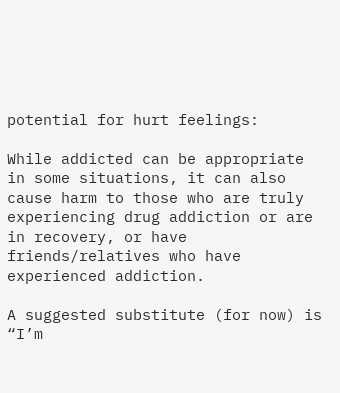potential for hurt feelings:

While addicted can be appropriate in some situations, it can also cause harm to those who are truly experiencing drug addiction or are in recovery, or have friends/relatives who have experienced addiction.

A suggested substitute (for now) is “I’m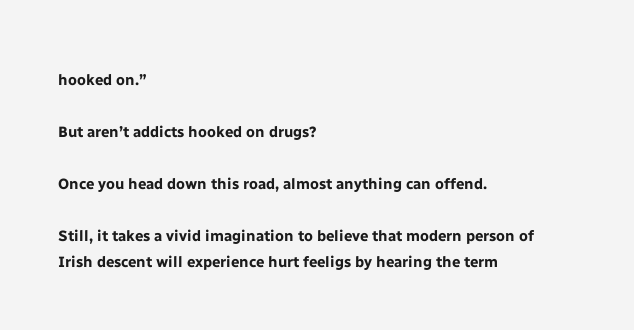hooked on.”

But aren’t addicts hooked on drugs?

Once you head down this road, almost anything can offend.

Still, it takes a vivid imagination to believe that modern person of Irish descent will experience hurt feeligs by hearing the term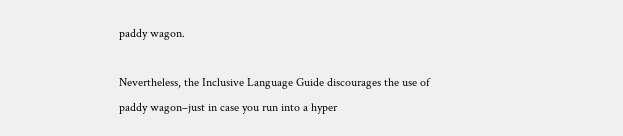paddy wagon.

Nevertheless, the Inclusive Language Guide discourages the use of paddy wagon–just in case you run into a hyper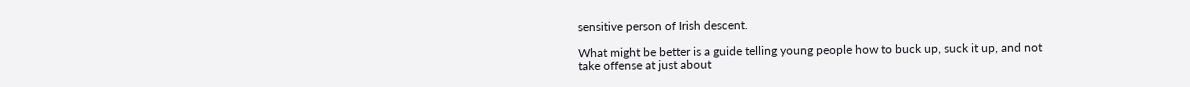sensitive person of Irish descent.

What might be better is a guide telling young people how to buck up, suck it up, and not take offense at just about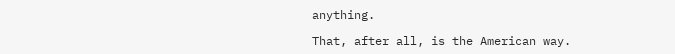anything.

That, after all, is the American way.